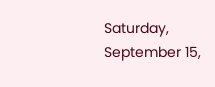Saturday, September 15,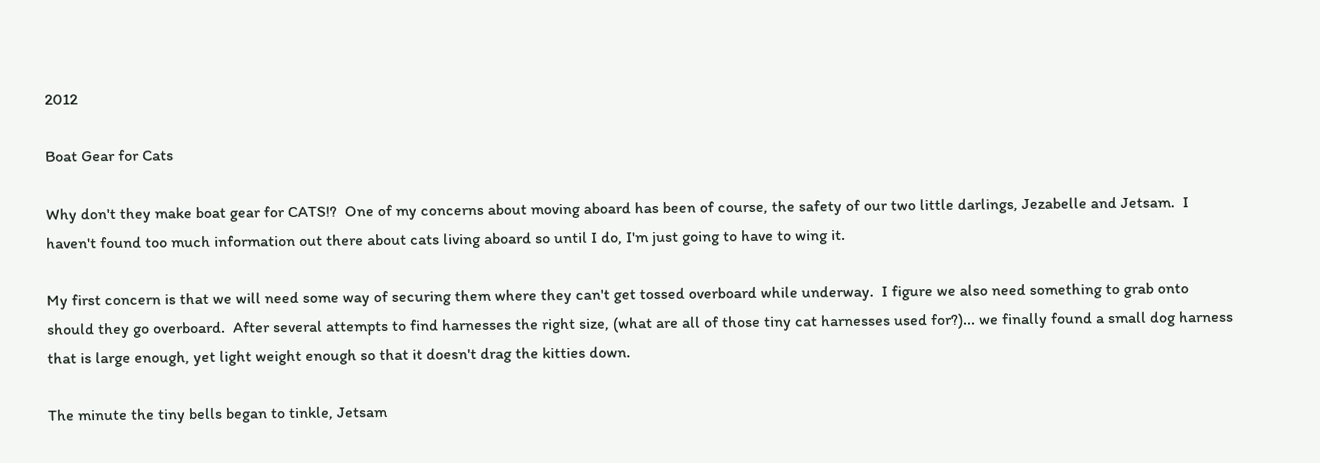2012

Boat Gear for Cats

Why don't they make boat gear for CATS!?  One of my concerns about moving aboard has been of course, the safety of our two little darlings, Jezabelle and Jetsam.  I haven't found too much information out there about cats living aboard so until I do, I'm just going to have to wing it.

My first concern is that we will need some way of securing them where they can't get tossed overboard while underway.  I figure we also need something to grab onto should they go overboard.  After several attempts to find harnesses the right size, (what are all of those tiny cat harnesses used for?)... we finally found a small dog harness that is large enough, yet light weight enough so that it doesn't drag the kitties down.

The minute the tiny bells began to tinkle, Jetsam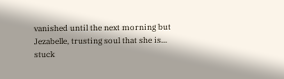vanished until the next morning but Jezabelle, trusting soul that she is... stuck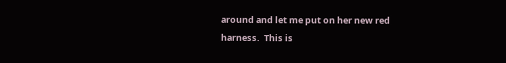around and let me put on her new red harness.  This is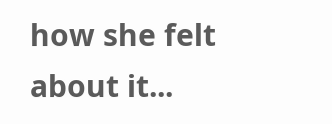how she felt about it...